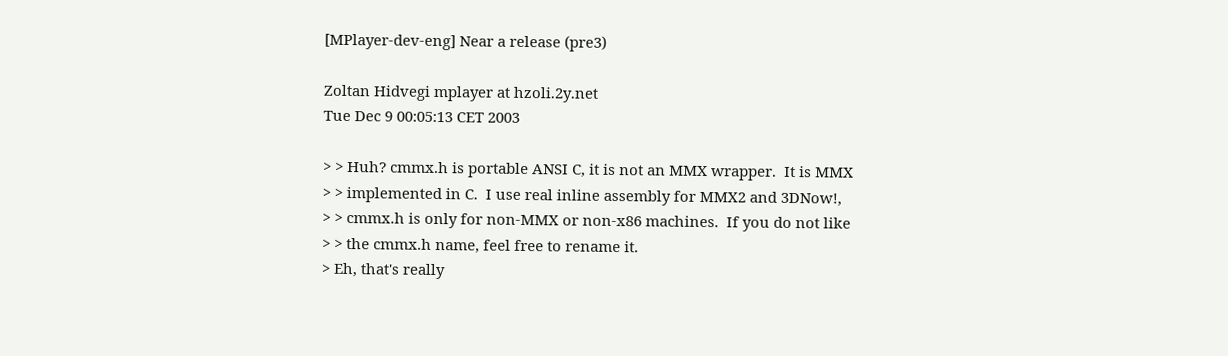[MPlayer-dev-eng] Near a release (pre3)

Zoltan Hidvegi mplayer at hzoli.2y.net
Tue Dec 9 00:05:13 CET 2003

> > Huh? cmmx.h is portable ANSI C, it is not an MMX wrapper.  It is MMX
> > implemented in C.  I use real inline assembly for MMX2 and 3DNow!,
> > cmmx.h is only for non-MMX or non-x86 machines.  If you do not like
> > the cmmx.h name, feel free to rename it.
> Eh, that's really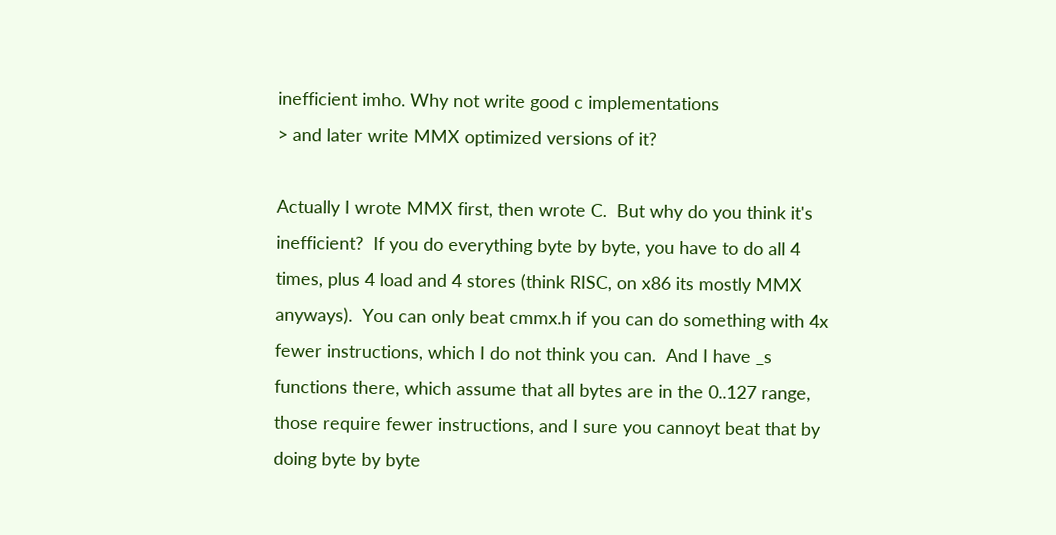inefficient imho. Why not write good c implementations
> and later write MMX optimized versions of it?

Actually I wrote MMX first, then wrote C.  But why do you think it's
inefficient?  If you do everything byte by byte, you have to do all 4
times, plus 4 load and 4 stores (think RISC, on x86 its mostly MMX
anyways).  You can only beat cmmx.h if you can do something with 4x
fewer instructions, which I do not think you can.  And I have _s
functions there, which assume that all bytes are in the 0..127 range,
those require fewer instructions, and I sure you cannoyt beat that by
doing byte by byte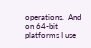operations.  And on 64-bit platforms I use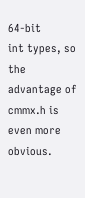64-bit
int types, so the advantage of cmmx.h is even more obvious.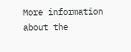More information about the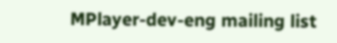MPlayer-dev-eng mailing list